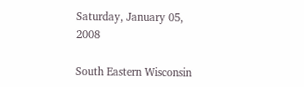Saturday, January 05, 2008

South Eastern Wisconsin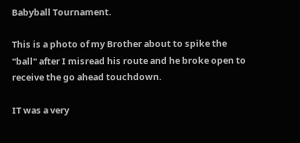Babyball Tournament.

This is a photo of my Brother about to spike the "ball" after I misread his route and he broke open to receive the go ahead touchdown.

IT was a very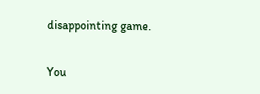disappointing game.

You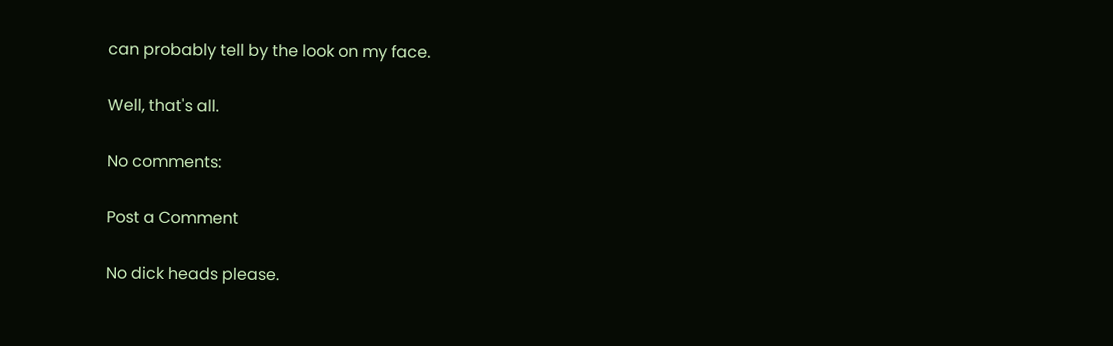can probably tell by the look on my face.

Well, that's all.

No comments:

Post a Comment

No dick heads please.